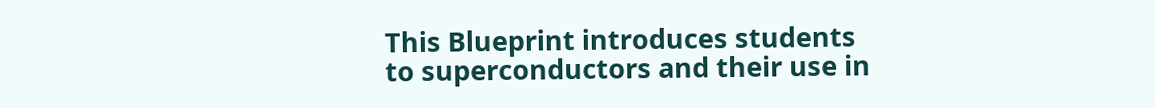This Blueprint introduces students to superconductors and their use in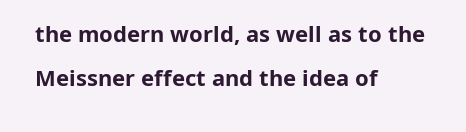the modern world, as well as to the Meissner effect and the idea of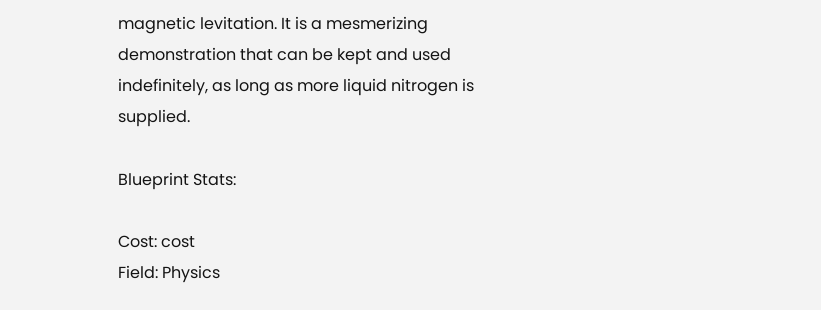magnetic levitation. It is a mesmerizing demonstration that can be kept and used indefinitely, as long as more liquid nitrogen is supplied.

Blueprint Stats:

Cost: cost
Field: Physics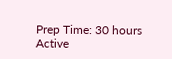Prep Time: 30 hours
Active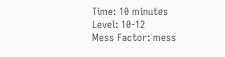Time: 10 minutes
Level: 10-12
Mess Factor: mess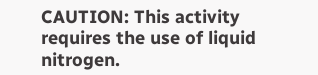CAUTION: This activity requires the use of liquid nitrogen.